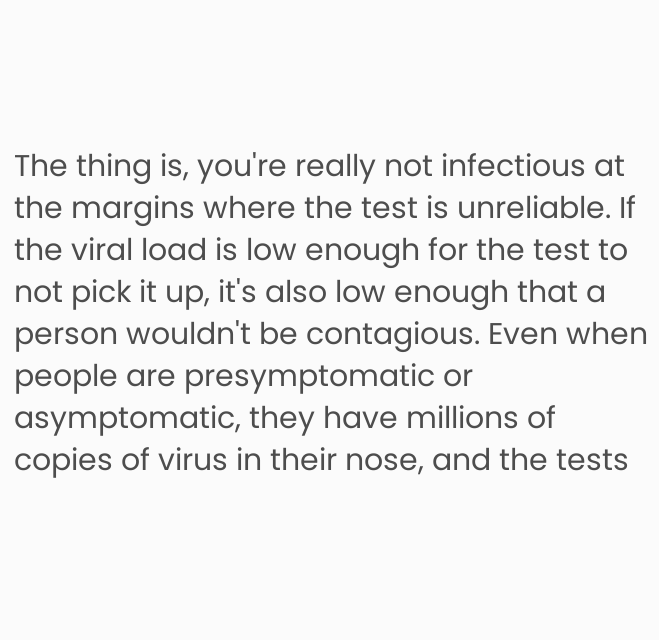The thing is, you're really not infectious at the margins where the test is unreliable. If the viral load is low enough for the test to not pick it up, it's also low enough that a person wouldn't be contagious. Even when people are presymptomatic or asymptomatic, they have millions of copies of virus in their nose, and the tests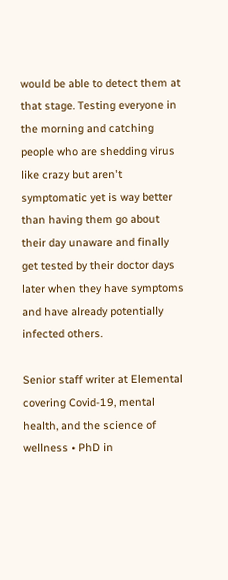would be able to detect them at that stage. Testing everyone in the morning and catching people who are shedding virus like crazy but aren't symptomatic yet is way better than having them go about their day unaware and finally get tested by their doctor days later when they have symptoms and have already potentially infected others.

Senior staff writer at Elemental covering Covid-19, mental health, and the science of wellness • PhD in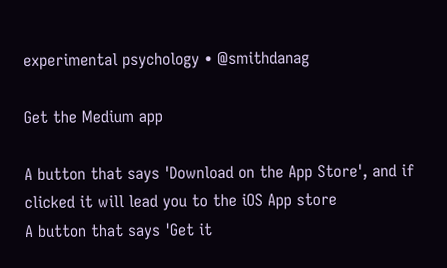experimental psychology • @smithdanag

Get the Medium app

A button that says 'Download on the App Store', and if clicked it will lead you to the iOS App store
A button that says 'Get it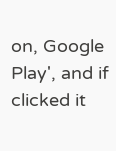on, Google Play', and if clicked it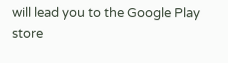will lead you to the Google Play store